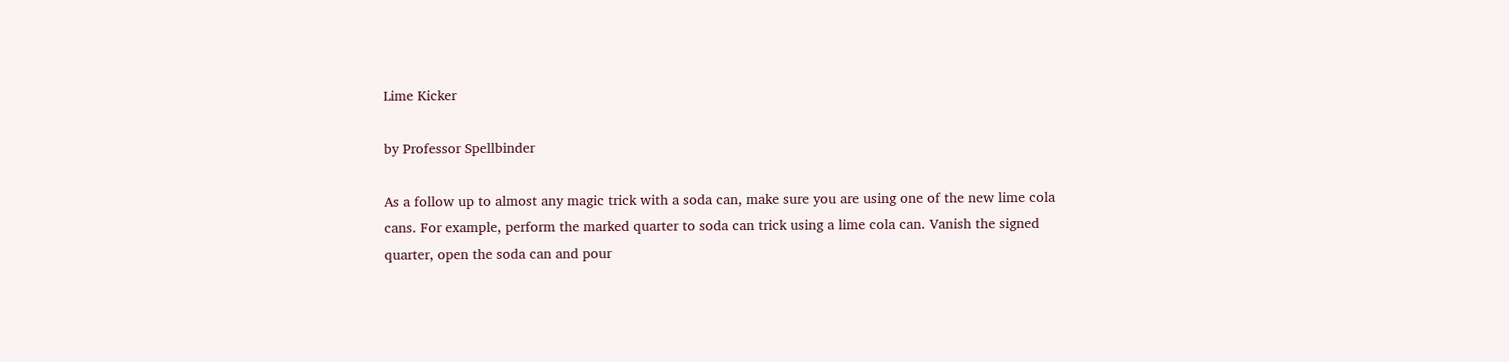Lime Kicker

by Professor Spellbinder

As a follow up to almost any magic trick with a soda can, make sure you are using one of the new lime cola cans. For example, perform the marked quarter to soda can trick using a lime cola can. Vanish the signed quarter, open the soda can and pour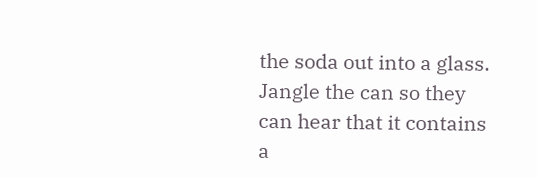the soda out into a glass. Jangle the can so they can hear that it contains a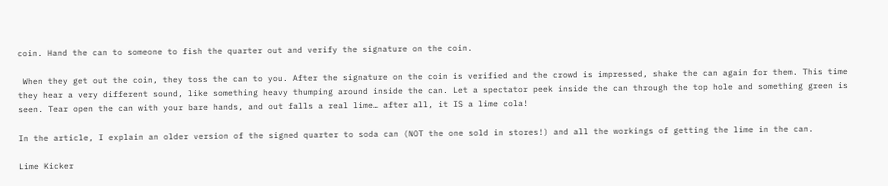coin. Hand the can to someone to fish the quarter out and verify the signature on the coin.

 When they get out the coin, they toss the can to you. After the signature on the coin is verified and the crowd is impressed, shake the can again for them. This time they hear a very different sound, like something heavy thumping around inside the can. Let a spectator peek inside the can through the top hole and something green is seen. Tear open the can with your bare hands, and out falls a real lime… after all, it IS a lime cola!

In the article, I explain an older version of the signed quarter to soda can (NOT the one sold in stores!) and all the workings of getting the lime in the can.

Lime Kicker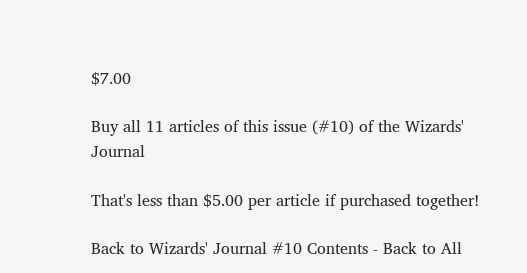$7.00

Buy all 11 articles of this issue (#10) of the Wizards' Journal

That's less than $5.00 per article if purchased together!

Back to Wizards' Journal #10 Contents - Back to All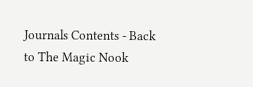Journals Contents - Back to The Magic Nook